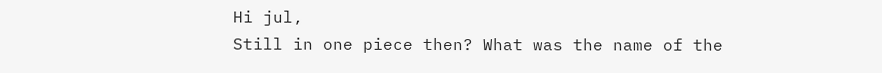Hi jul,
Still in one piece then? What was the name of the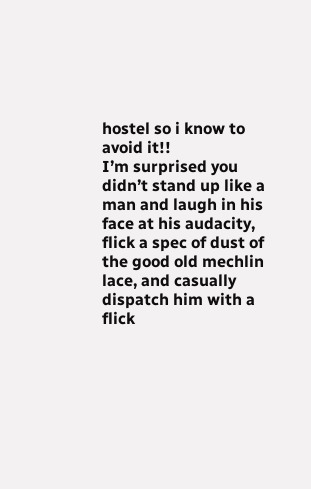hostel so i know to avoid it!!
I’m surprised you didn’t stand up like a man and laugh in his face at his audacity, flick a spec of dust of the good old mechlin lace, and casually dispatch him with a flick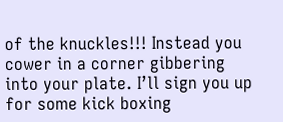of the knuckles!!! Instead you cower in a corner gibbering into your plate. I’ll sign you up for some kick boxing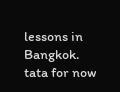lessons in Bangkok.
tata for now